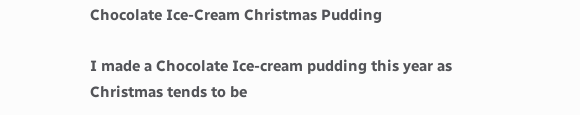Chocolate Ice-Cream Christmas Pudding

I made a Chocolate Ice-cream pudding this year as Christmas tends to be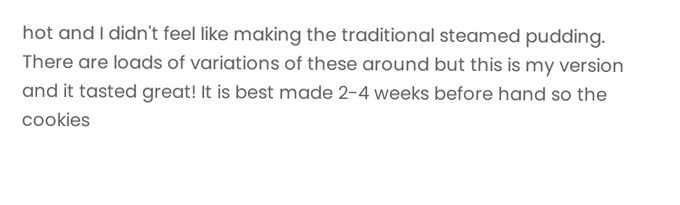hot and I didn't feel like making the traditional steamed pudding. There are loads of variations of these around but this is my version and it tasted great! It is best made 2-4 weeks before hand so the cookies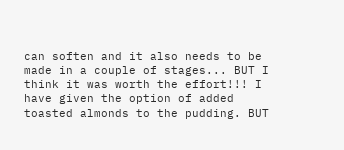can soften and it also needs to be made in a couple of stages... BUT I think it was worth the effort!!! I have given the option of added toasted almonds to the pudding. BUT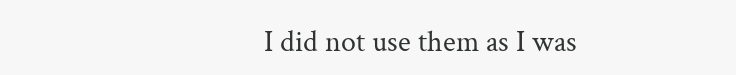I did not use them as I was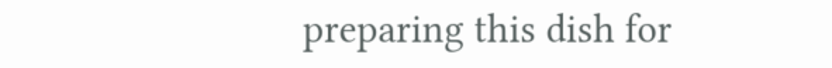preparing this dish for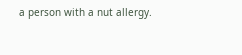a person with a nut allergy.